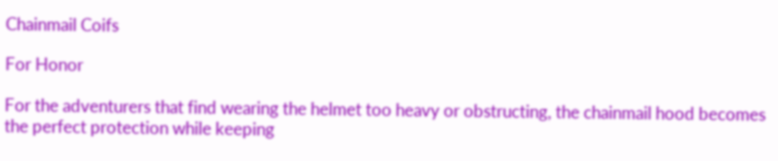Chainmail Coifs

For Honor

For the adventurers that find wearing the helmet too heavy or obstructing, the chainmail hood becomes the perfect protection while keeping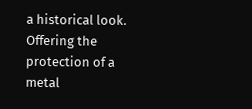a historical look. Offering the protection of a metal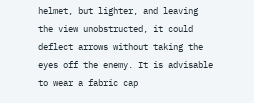helmet, but lighter, and leaving the view unobstructed, it could deflect arrows without taking the eyes off the enemy. It is advisable to wear a fabric cap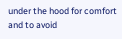under the hood for comfort and to avoid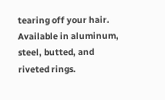tearing off your hair. Available in aluminum, steel, butted, and riveted rings.